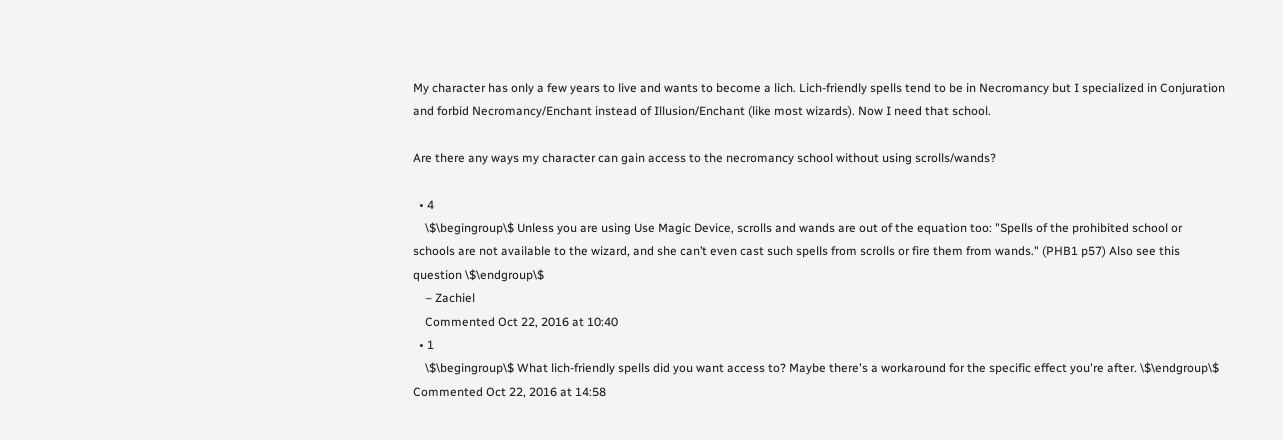My character has only a few years to live and wants to become a lich. Lich-friendly spells tend to be in Necromancy but I specialized in Conjuration and forbid Necromancy/Enchant instead of Illusion/Enchant (like most wizards). Now I need that school.

Are there any ways my character can gain access to the necromancy school without using scrolls/wands?

  • 4
    \$\begingroup\$ Unless you are using Use Magic Device, scrolls and wands are out of the equation too: "Spells of the prohibited school or schools are not available to the wizard, and she can’t even cast such spells from scrolls or fire them from wands." (PHB1 p57) Also see this question \$\endgroup\$
    – Zachiel
    Commented Oct 22, 2016 at 10:40
  • 1
    \$\begingroup\$ What lich-friendly spells did you want access to? Maybe there's a workaround for the specific effect you're after. \$\endgroup\$ Commented Oct 22, 2016 at 14:58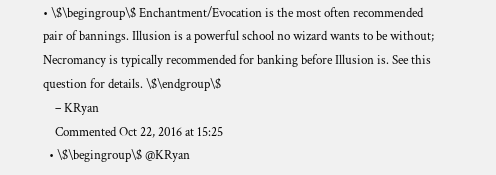• \$\begingroup\$ Enchantment/Evocation is the most often recommended pair of bannings. Illusion is a powerful school no wizard wants to be without; Necromancy is typically recommended for banking before Illusion is. See this question for details. \$\endgroup\$
    – KRyan
    Commented Oct 22, 2016 at 15:25
  • \$\begingroup\$ @KRyan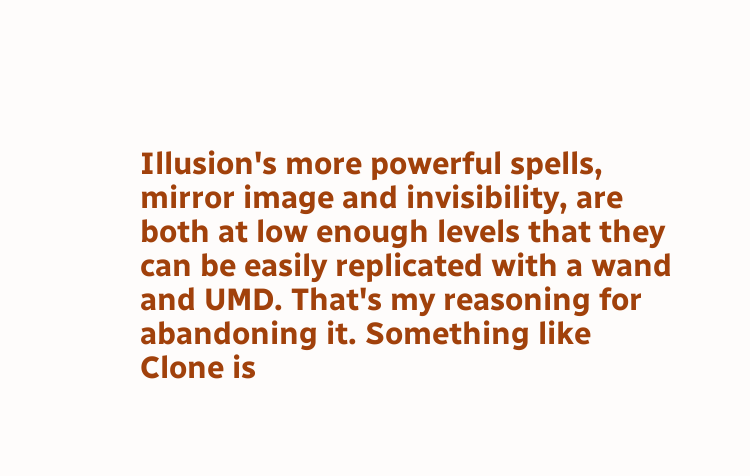Illusion's more powerful spells, mirror image and invisibility, are both at low enough levels that they can be easily replicated with a wand and UMD. That's my reasoning for abandoning it. Something like Clone is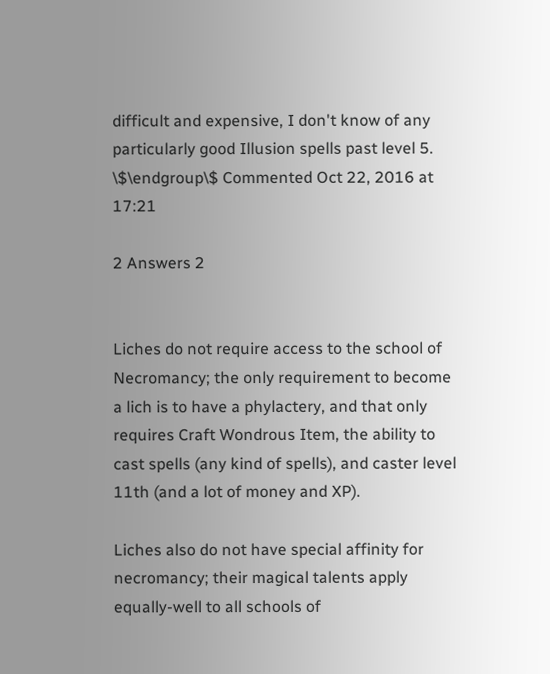difficult and expensive, I don't know of any particularly good Illusion spells past level 5. \$\endgroup\$ Commented Oct 22, 2016 at 17:21

2 Answers 2


Liches do not require access to the school of Necromancy; the only requirement to become a lich is to have a phylactery, and that only requires Craft Wondrous Item, the ability to cast spells (any kind of spells), and caster level 11th (and a lot of money and XP).

Liches also do not have special affinity for necromancy; their magical talents apply equally-well to all schools of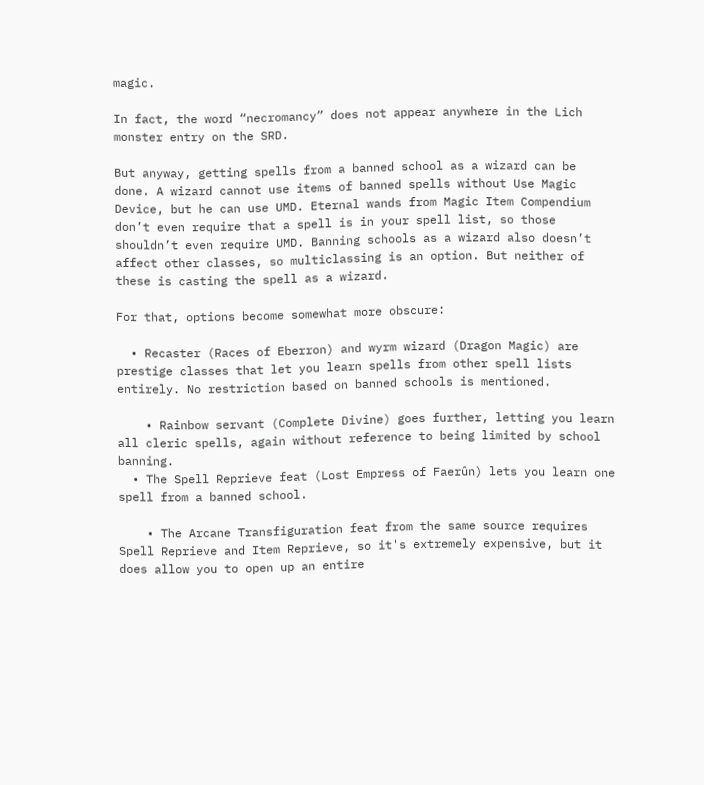magic.

In fact, the word “necromancy” does not appear anywhere in the Lich monster entry on the SRD.

But anyway, getting spells from a banned school as a wizard can be done. A wizard cannot use items of banned spells without Use Magic Device, but he can use UMD. Eternal wands from Magic Item Compendium don’t even require that a spell is in your spell list, so those shouldn’t even require UMD. Banning schools as a wizard also doesn’t affect other classes, so multiclassing is an option. But neither of these is casting the spell as a wizard.

For that, options become somewhat more obscure:

  • Recaster (Races of Eberron) and wyrm wizard (Dragon Magic) are prestige classes that let you learn spells from other spell lists entirely. No restriction based on banned schools is mentioned.

    • Rainbow servant (Complete Divine) goes further, letting you learn all cleric spells, again without reference to being limited by school banning.
  • The Spell Reprieve feat (Lost Empress of Faerûn) lets you learn one spell from a banned school.

    • The Arcane Transfiguration feat from the same source requires Spell Reprieve and Item Reprieve, so it's extremely expensive, but it does allow you to open up an entire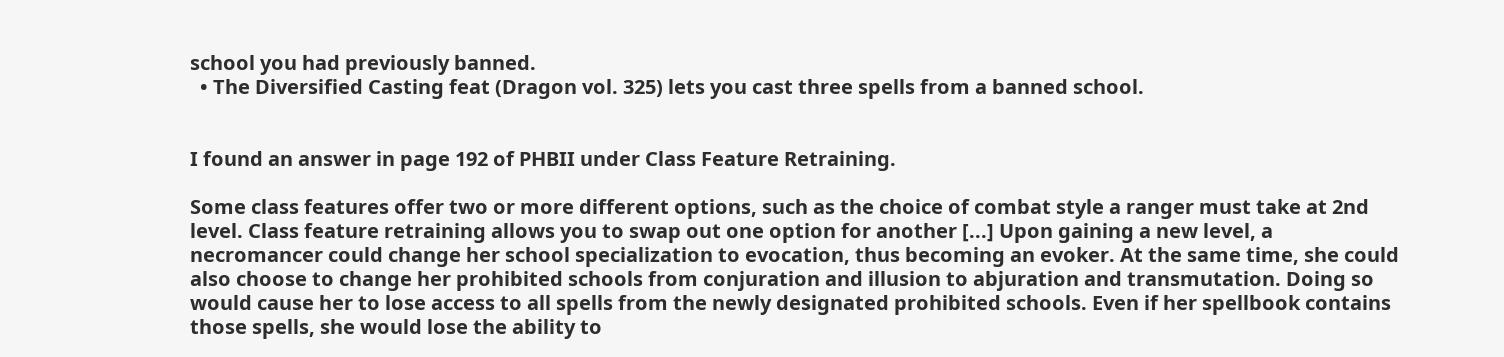school you had previously banned.
  • The Diversified Casting feat (Dragon vol. 325) lets you cast three spells from a banned school.


I found an answer in page 192 of PHBII under Class Feature Retraining.

Some class features offer two or more different options, such as the choice of combat style a ranger must take at 2nd level. Class feature retraining allows you to swap out one option for another [...] Upon gaining a new level, a necromancer could change her school specialization to evocation, thus becoming an evoker. At the same time, she could also choose to change her prohibited schools from conjuration and illusion to abjuration and transmutation. Doing so would cause her to lose access to all spells from the newly designated prohibited schools. Even if her spellbook contains those spells, she would lose the ability to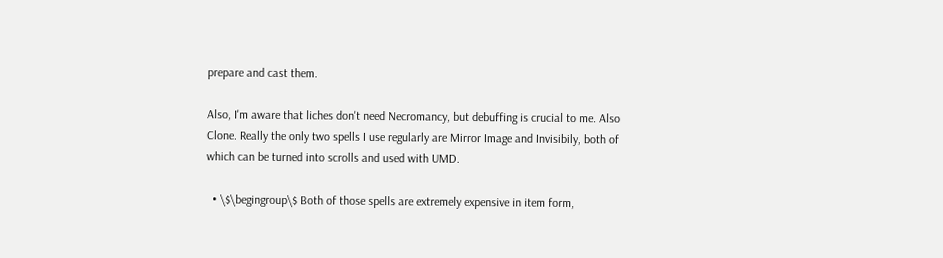prepare and cast them.

Also, I'm aware that liches don't need Necromancy, but debuffing is crucial to me. Also Clone. Really the only two spells I use regularly are Mirror Image and Invisibily, both of which can be turned into scrolls and used with UMD.

  • \$\begingroup\$ Both of those spells are extremely expensive in item form,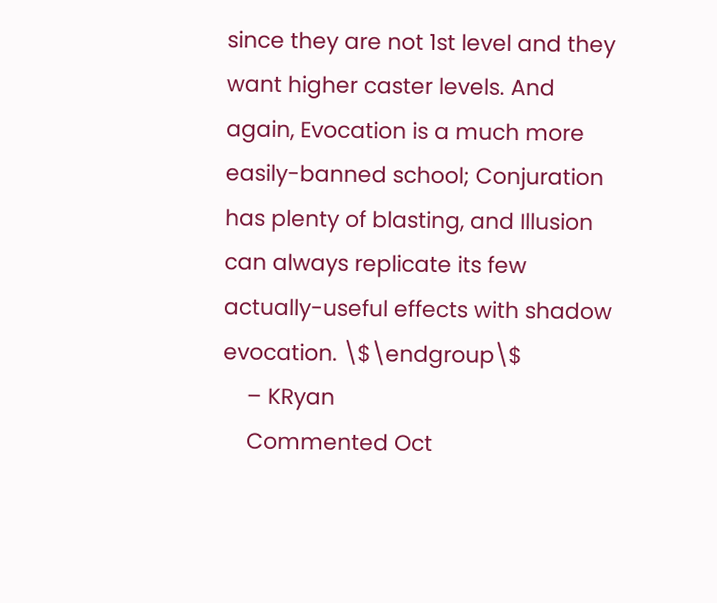since they are not 1st level and they want higher caster levels. And again, Evocation is a much more easily-banned school; Conjuration has plenty of blasting, and Illusion can always replicate its few actually-useful effects with shadow evocation. \$\endgroup\$
    – KRyan
    Commented Oct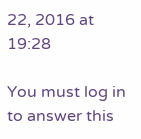22, 2016 at 19:28

You must log in to answer this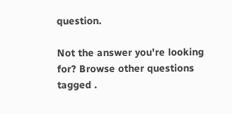question.

Not the answer you're looking for? Browse other questions tagged .